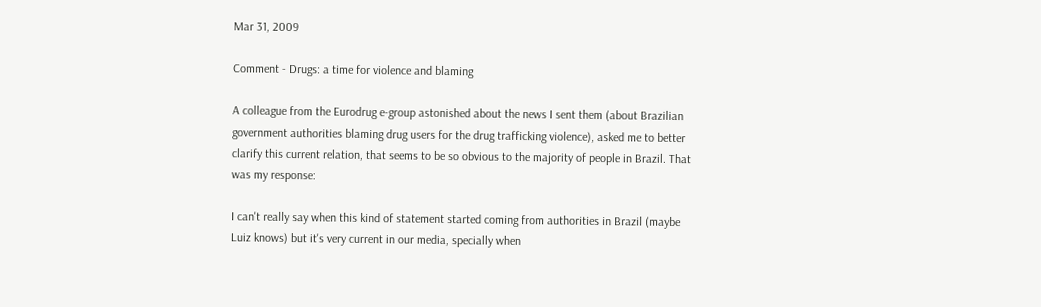Mar 31, 2009

Comment - Drugs: a time for violence and blaming

A colleague from the Eurodrug e-group astonished about the news I sent them (about Brazilian government authorities blaming drug users for the drug trafficking violence), asked me to better clarify this current relation, that seems to be so obvious to the majority of people in Brazil. That was my response:

I can't really say when this kind of statement started coming from authorities in Brazil (maybe Luiz knows) but it's very current in our media, specially when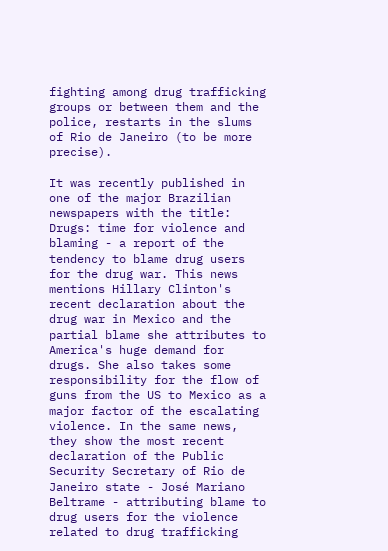fighting among drug trafficking groups or between them and the police, restarts in the slums of Rio de Janeiro (to be more precise).

It was recently published in one of the major Brazilian newspapers with the title: Drugs: time for violence and blaming - a report of the tendency to blame drug users for the drug war. This news mentions Hillary Clinton's recent declaration about the drug war in Mexico and the partial blame she attributes to America's huge demand for drugs. She also takes some responsibility for the flow of guns from the US to Mexico as a major factor of the escalating violence. In the same news, they show the most recent declaration of the Public Security Secretary of Rio de Janeiro state - José Mariano Beltrame - attributing blame to drug users for the violence related to drug trafficking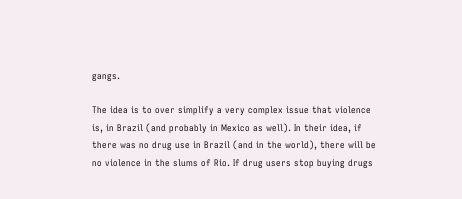gangs.

The idea is to over simplify a very complex issue that violence is, in Brazil (and probably in Mexico as well). In their idea, if there was no drug use in Brazil (and in the world), there will be no violence in the slums of Rio. If drug users stop buying drugs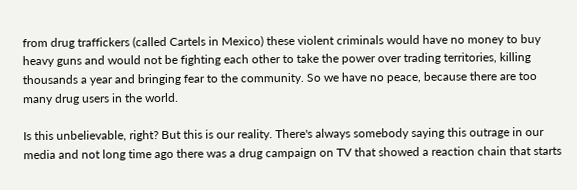from drug traffickers (called Cartels in Mexico) these violent criminals would have no money to buy heavy guns and would not be fighting each other to take the power over trading territories, killing thousands a year and bringing fear to the community. So we have no peace, because there are too many drug users in the world.

Is this unbelievable, right? But this is our reality. There's always somebody saying this outrage in our media and not long time ago there was a drug campaign on TV that showed a reaction chain that starts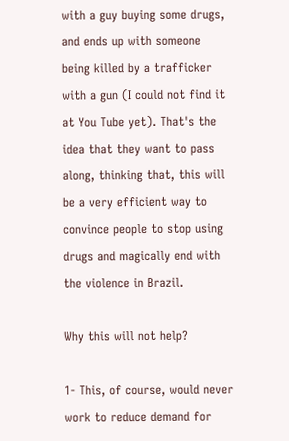with a guy buying some drugs, and ends up with someone being killed by a trafficker with a gun (I could not find it at You Tube yet). That's the idea that they want to pass along, thinking that, this will be a very efficient way to convince people to stop using drugs and magically end with the violence in Brazil.

Why this will not help?

1- This, of course, would never work to reduce demand for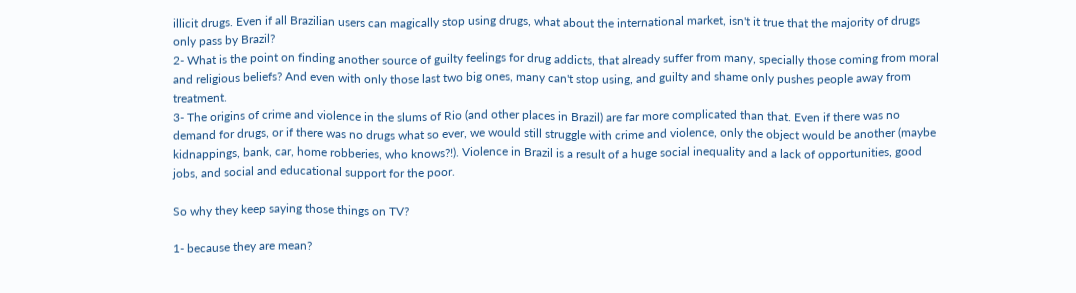illicit drugs. Even if all Brazilian users can magically stop using drugs, what about the international market, isn't it true that the majority of drugs only pass by Brazil?
2- What is the point on finding another source of guilty feelings for drug addicts, that already suffer from many, specially those coming from moral and religious beliefs? And even with only those last two big ones, many can't stop using, and guilty and shame only pushes people away from treatment.
3- The origins of crime and violence in the slums of Rio (and other places in Brazil) are far more complicated than that. Even if there was no demand for drugs, or if there was no drugs what so ever, we would still struggle with crime and violence, only the object would be another (maybe kidnappings, bank, car, home robberies, who knows?!). Violence in Brazil is a result of a huge social inequality and a lack of opportunities, good jobs, and social and educational support for the poor.

So why they keep saying those things on TV?

1- because they are mean?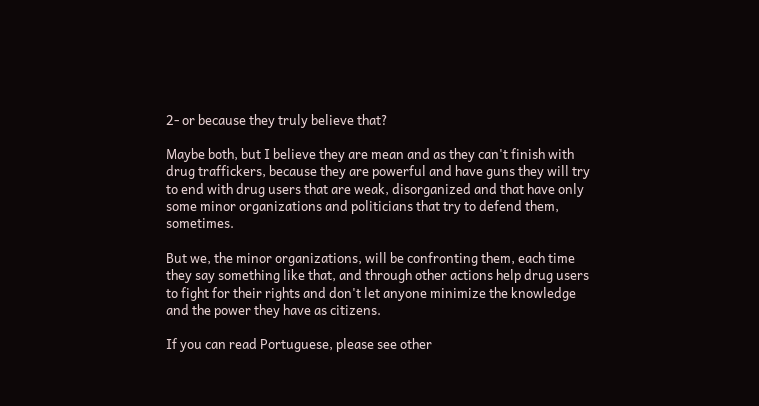2- or because they truly believe that?

Maybe both, but I believe they are mean and as they can't finish with drug traffickers, because they are powerful and have guns they will try to end with drug users that are weak, disorganized and that have only some minor organizations and politicians that try to defend them, sometimes.

But we, the minor organizations, will be confronting them, each time they say something like that, and through other actions help drug users to fight for their rights and don't let anyone minimize the knowledge and the power they have as citizens.

If you can read Portuguese, please see other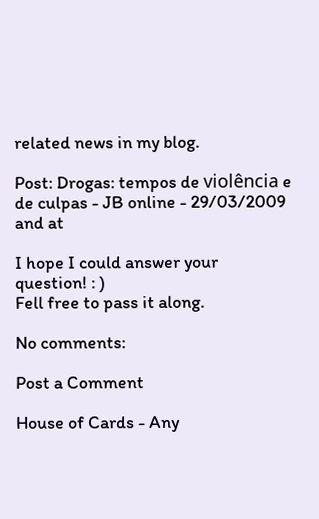related news in my blog.

Post: Drogas: tempos de violência e de culpas - JB online - 29/03/2009
and at

I hope I could answer your question! : )
Fell free to pass it along.

No comments:

Post a Comment

House of Cards - Any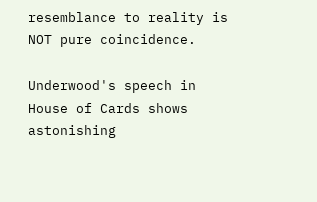resemblance to reality is NOT pure coincidence.

Underwood's speech in House of Cards shows astonishing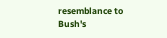resemblance to Bush's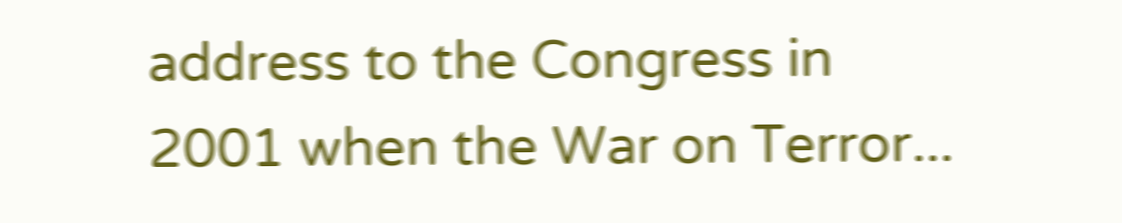address to the Congress in 2001 when the War on Terror...